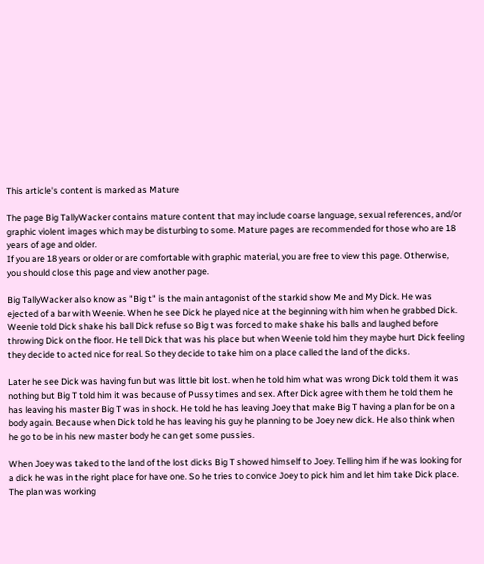This article's content is marked as Mature

The page Big TallyWacker contains mature content that may include coarse language, sexual references, and/or graphic violent images which may be disturbing to some. Mature pages are recommended for those who are 18 years of age and older.
If you are 18 years or older or are comfortable with graphic material, you are free to view this page. Otherwise, you should close this page and view another page.

Big TallyWacker also know as "Big t" is the main antagonist of the starkid show Me and My Dick. He was ejected of a bar with Weenie. When he see Dick he played nice at the beginning with him when he grabbed Dick. Weenie told Dick shake his ball Dick refuse so Big t was forced to make shake his balls and laughed before throwing Dick on the floor. He tell Dick that was his place but when Weenie told him they maybe hurt Dick feeling they decide to acted nice for real. So they decide to take him on a place called the land of the dicks.

Later he see Dick was having fun but was little bit lost. when he told him what was wrong Dick told them it was nothing but Big T told him it was because of Pussy times and sex. After Dick agree with them he told them he has leaving his master Big T was in shock. He told he has leaving Joey that make Big T having a plan for be on a body again. Because when Dick told he has leaving his guy he planning to be Joey new dick. He also think when he go to be in his new master body he can get some pussies.

When Joey was taked to the land of the lost dicks Big T showed himself to Joey. Telling him if he was looking for a dick he was in the right place for have one. So he tries to convice Joey to pick him and let him take Dick place. The plan was working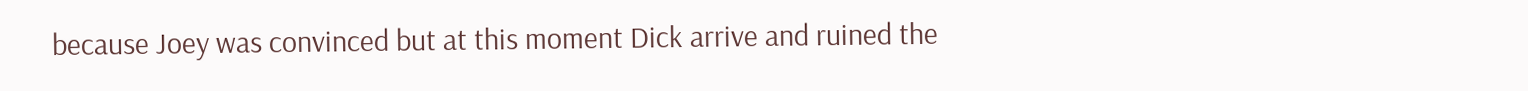because Joey was convinced but at this moment Dick arrive and ruined the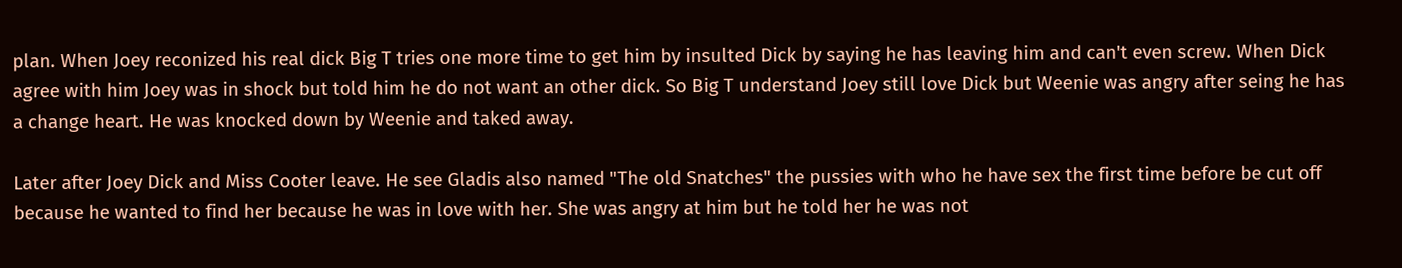plan. When Joey reconized his real dick Big T tries one more time to get him by insulted Dick by saying he has leaving him and can't even screw. When Dick agree with him Joey was in shock but told him he do not want an other dick. So Big T understand Joey still love Dick but Weenie was angry after seing he has a change heart. He was knocked down by Weenie and taked away.

Later after Joey Dick and Miss Cooter leave. He see Gladis also named "The old Snatches" the pussies with who he have sex the first time before be cut off because he wanted to find her because he was in love with her. She was angry at him but he told her he was not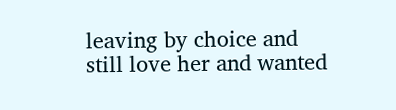leaving by choice and still love her and wanted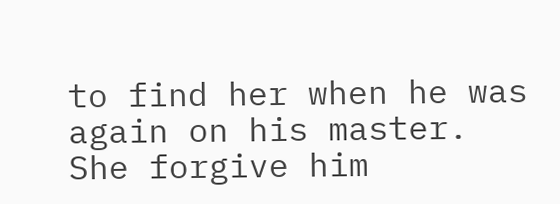to find her when he was again on his master. She forgive him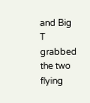and Big T grabbed the two flying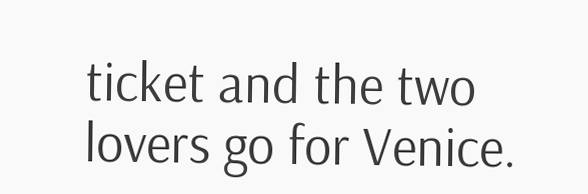ticket and the two lovers go for Venice.